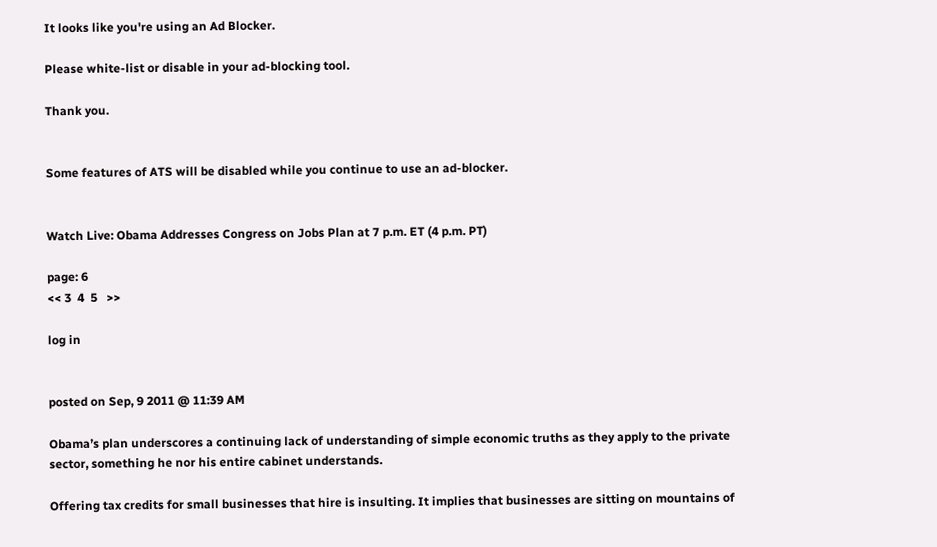It looks like you're using an Ad Blocker.

Please white-list or disable in your ad-blocking tool.

Thank you.


Some features of ATS will be disabled while you continue to use an ad-blocker.


Watch Live: Obama Addresses Congress on Jobs Plan at 7 p.m. ET (4 p.m. PT)

page: 6
<< 3  4  5   >>

log in


posted on Sep, 9 2011 @ 11:39 AM

Obama’s plan underscores a continuing lack of understanding of simple economic truths as they apply to the private sector, something he nor his entire cabinet understands.

Offering tax credits for small businesses that hire is insulting. It implies that businesses are sitting on mountains of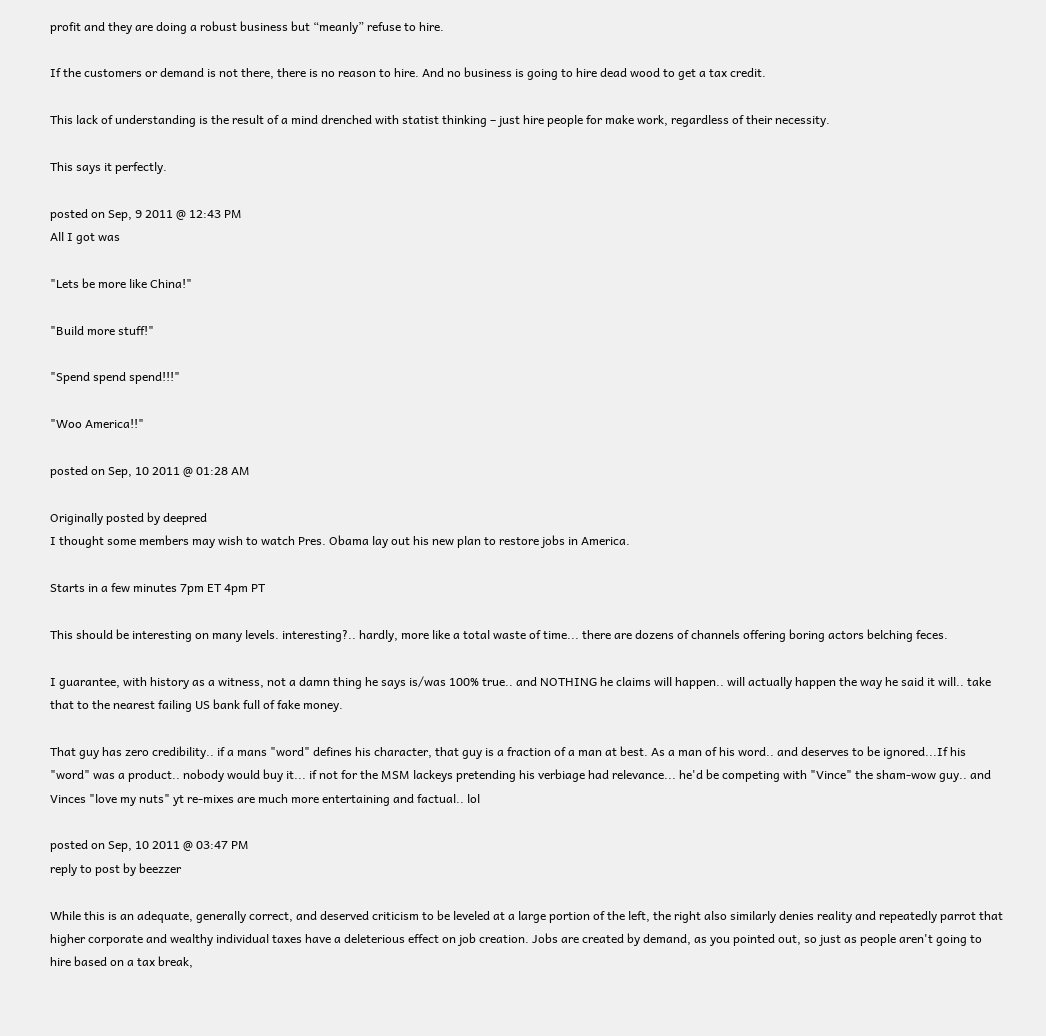profit and they are doing a robust business but “meanly” refuse to hire.

If the customers or demand is not there, there is no reason to hire. And no business is going to hire dead wood to get a tax credit.

This lack of understanding is the result of a mind drenched with statist thinking – just hire people for make work, regardless of their necessity.

This says it perfectly.

posted on Sep, 9 2011 @ 12:43 PM
All I got was

"Lets be more like China!"

"Build more stuff!"

"Spend spend spend!!!"

"Woo America!!"

posted on Sep, 10 2011 @ 01:28 AM

Originally posted by deepred
I thought some members may wish to watch Pres. Obama lay out his new plan to restore jobs in America.

Starts in a few minutes 7pm ET 4pm PT

This should be interesting on many levels. interesting?.. hardly, more like a total waste of time... there are dozens of channels offering boring actors belching feces.

I guarantee, with history as a witness, not a damn thing he says is/was 100% true.. and NOTHING he claims will happen.. will actually happen the way he said it will.. take that to the nearest failing US bank full of fake money.

That guy has zero credibility.. if a mans "word" defines his character, that guy is a fraction of a man at best. As a man of his word.. and deserves to be ignored...If his "word" was a product.. nobody would buy it... if not for the MSM lackeys pretending his verbiage had relevance... he'd be competing with "Vince" the sham-wow guy.. and Vinces "love my nuts" yt re-mixes are much more entertaining and factual.. lol

posted on Sep, 10 2011 @ 03:47 PM
reply to post by beezzer

While this is an adequate, generally correct, and deserved criticism to be leveled at a large portion of the left, the right also similarly denies reality and repeatedly parrot that higher corporate and wealthy individual taxes have a deleterious effect on job creation. Jobs are created by demand, as you pointed out, so just as people aren't going to hire based on a tax break,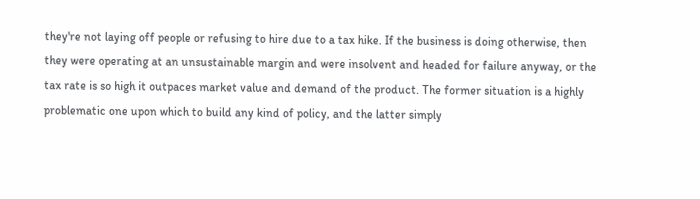they're not laying off people or refusing to hire due to a tax hike. If the business is doing otherwise, then they were operating at an unsustainable margin and were insolvent and headed for failure anyway, or the tax rate is so high it outpaces market value and demand of the product. The former situation is a highly problematic one upon which to build any kind of policy, and the latter simply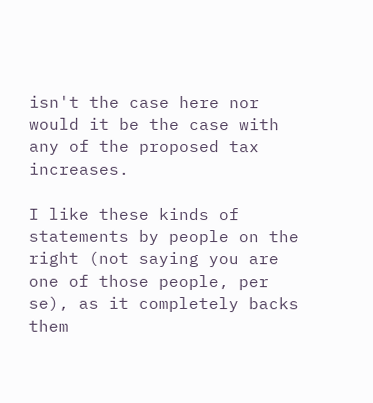isn't the case here nor would it be the case with any of the proposed tax increases.

I like these kinds of statements by people on the right (not saying you are one of those people, per se), as it completely backs them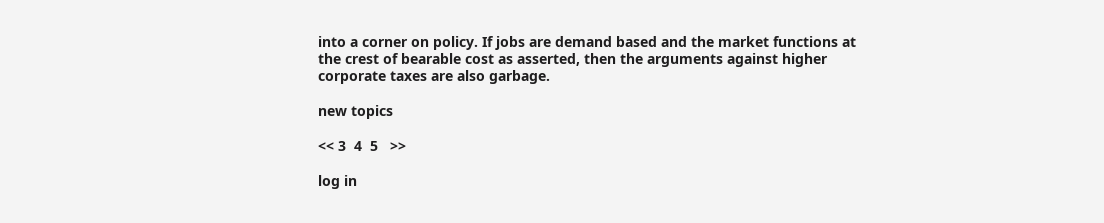into a corner on policy. If jobs are demand based and the market functions at the crest of bearable cost as asserted, then the arguments against higher corporate taxes are also garbage.

new topics

<< 3  4  5   >>

log in